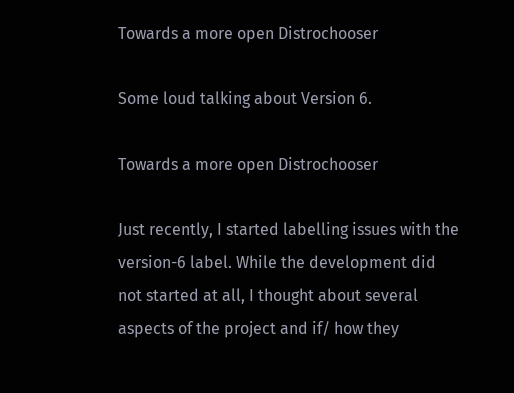Towards a more open Distrochooser

Some loud talking about Version 6.

Towards a more open Distrochooser

Just recently, I started labelling issues with the version-6 label. While the development did not started at all, I thought about several aspects of the project and if/ how they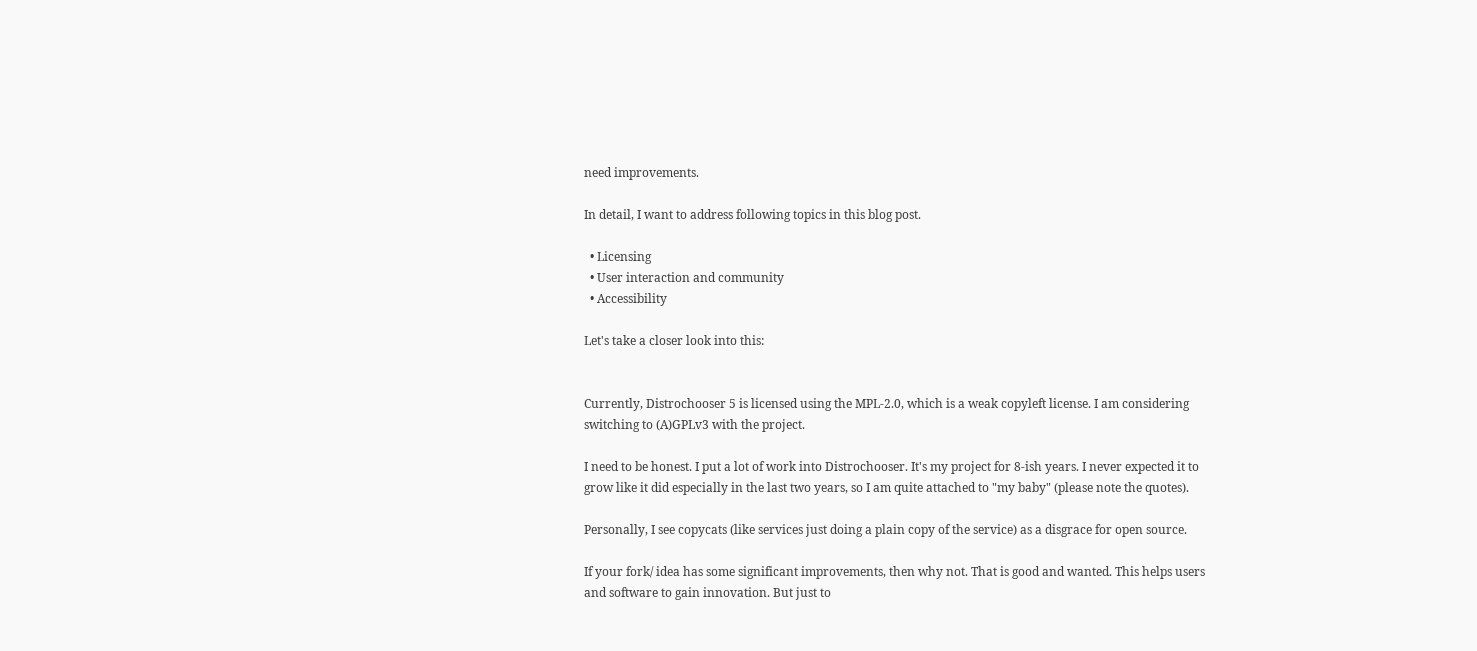need improvements.

In detail, I want to address following topics in this blog post.

  • Licensing
  • User interaction and community
  • Accessibility

Let's take a closer look into this:


Currently, Distrochooser 5 is licensed using the MPL-2.0, which is a weak copyleft license. I am considering switching to (A)GPLv3 with the project.

I need to be honest. I put a lot of work into Distrochooser. It's my project for 8-ish years. I never expected it to grow like it did especially in the last two years, so I am quite attached to "my baby" (please note the quotes).

Personally, I see copycats (like services just doing a plain copy of the service) as a disgrace for open source.

If your fork/ idea has some significant improvements, then why not. That is good and wanted. This helps users and software to gain innovation. But just to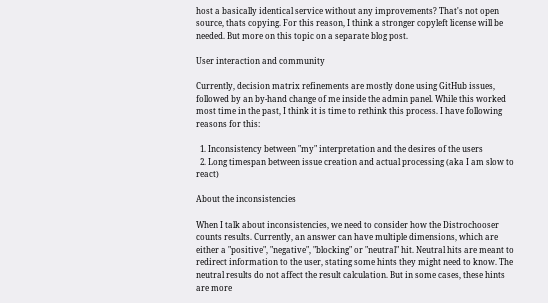host a basically identical service without any improvements? That's not open source, thats copying. For this reason, I think a stronger copyleft license will be needed. But more on this topic on a separate blog post.

User interaction and community

Currently, decision matrix refinements are mostly done using GitHub issues, followed by an by-hand change of me inside the admin panel. While this worked most time in the past, I think it is time to rethink this process. I have following reasons for this:

  1. Inconsistency between "my" interpretation and the desires of the users
  2. Long timespan between issue creation and actual processing (aka I am slow to react)

About the inconsistencies

When I talk about inconsistencies, we need to consider how the Distrochooser counts results. Currently, an answer can have multiple dimensions, which are either a "positive", "negative", "blocking" or "neutral" hit. Neutral hits are meant to redirect information to the user, stating some hints they might need to know. The neutral results do not affect the result calculation. But in some cases, these hints are more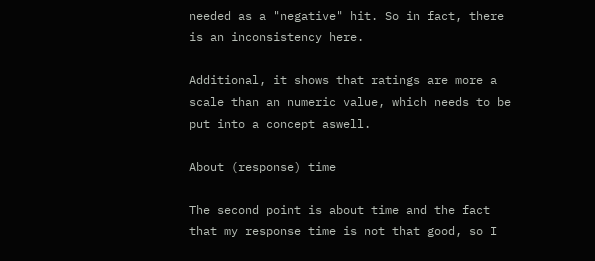needed as a "negative" hit. So in fact, there is an inconsistency here.

Additional, it shows that ratings are more a scale than an numeric value, which needs to be put into a concept aswell.

About (response) time

The second point is about time and the fact that my response time is not that good, so I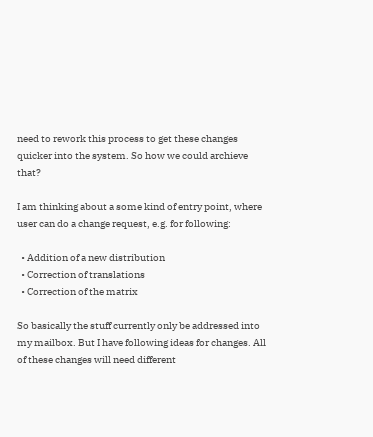need to rework this process to get these changes quicker into the system. So how we could archieve that?

I am thinking about a some kind of entry point, where user can do a change request, e.g. for following:

  • Addition of a new distribution
  • Correction of translations
  • Correction of the matrix

So basically the stuff currently only be addressed into my mailbox. But I have following ideas for changes. All of these changes will need different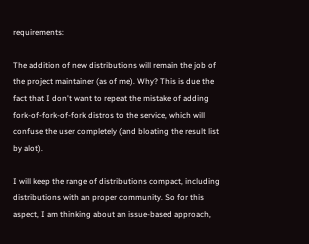requirements:

The addition of new distributions will remain the job of the project maintainer (as of me). Why? This is due the fact that I don't want to repeat the mistake of adding fork-of-fork-of-fork distros to the service, which will confuse the user completely (and bloating the result list by alot).

I will keep the range of distributions compact, including distributions with an proper community. So for this aspect, I am thinking about an issue-based approach,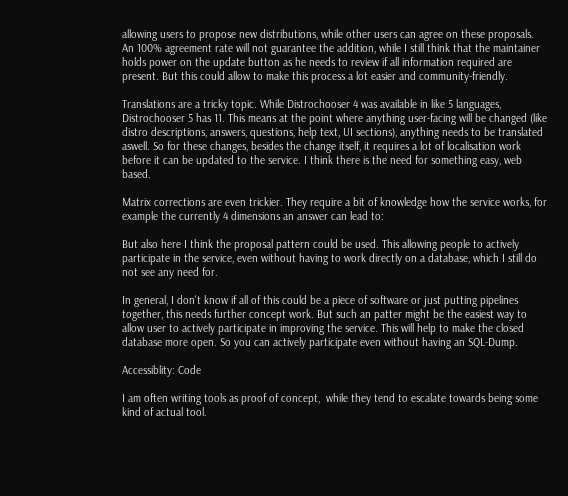allowing users to propose new distributions, while other users can agree on these proposals. An 100% agreement rate will not guarantee the addition, while I still think that the maintainer holds power on the update button as he needs to review if all information required are present. But this could allow to make this process a lot easier and community-friendly.

Translations are a tricky topic. While Distrochooser 4 was available in like 5 languages, Distrochooser 5 has 11. This means at the point where anything user-facing will be changed (like distro descriptions, answers, questions, help text, UI sections), anything needs to be translated aswell. So for these changes, besides the change itself, it requires a lot of localisation work before it can be updated to the service. I think there is the need for something easy, web based.

Matrix corrections are even trickier. They require a bit of knowledge how the service works, for example the currently 4 dimensions an answer can lead to:

But also here I think the proposal pattern could be used. This allowing people to actively participate in the service, even without having to work directly on a database, which I still do not see any need for.

In general, I don't know if all of this could be a piece of software or just putting pipelines together, this needs further concept work. But such an patter might be the easiest way to allow user to actively participate in improving the service. This will help to make the closed database more open. So you can actively participate even without having an SQL-Dump.

Accessiblity: Code

I am often writing tools as proof of concept,  while they tend to escalate towards being some kind of actual tool.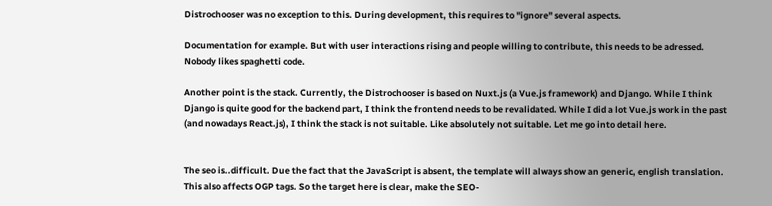Distrochooser was no exception to this. During development, this requires to "ignore" several aspects.

Documentation for example. But with user interactions rising and people willing to contribute, this needs to be adressed. Nobody likes spaghetti code.

Another point is the stack. Currently, the Distrochooser is based on Nuxt.js (a Vue.js framework) and Django. While I think Django is quite good for the backend part, I think the frontend needs to be revalidated. While I did a lot Vue.js work in the past (and nowadays React.js), I think the stack is not suitable. Like absolutely not suitable. Let me go into detail here.


The seo is..difficult. Due the fact that the JavaScript is absent, the template will always show an generic, english translation. This also affects OGP tags. So the target here is clear, make the SEO-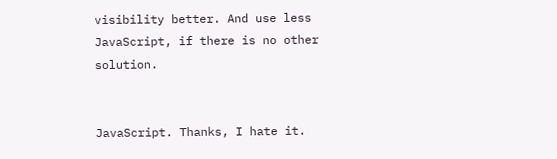visibility better. And use less JavaScript, if there is no other solution.


JavaScript. Thanks, I hate it.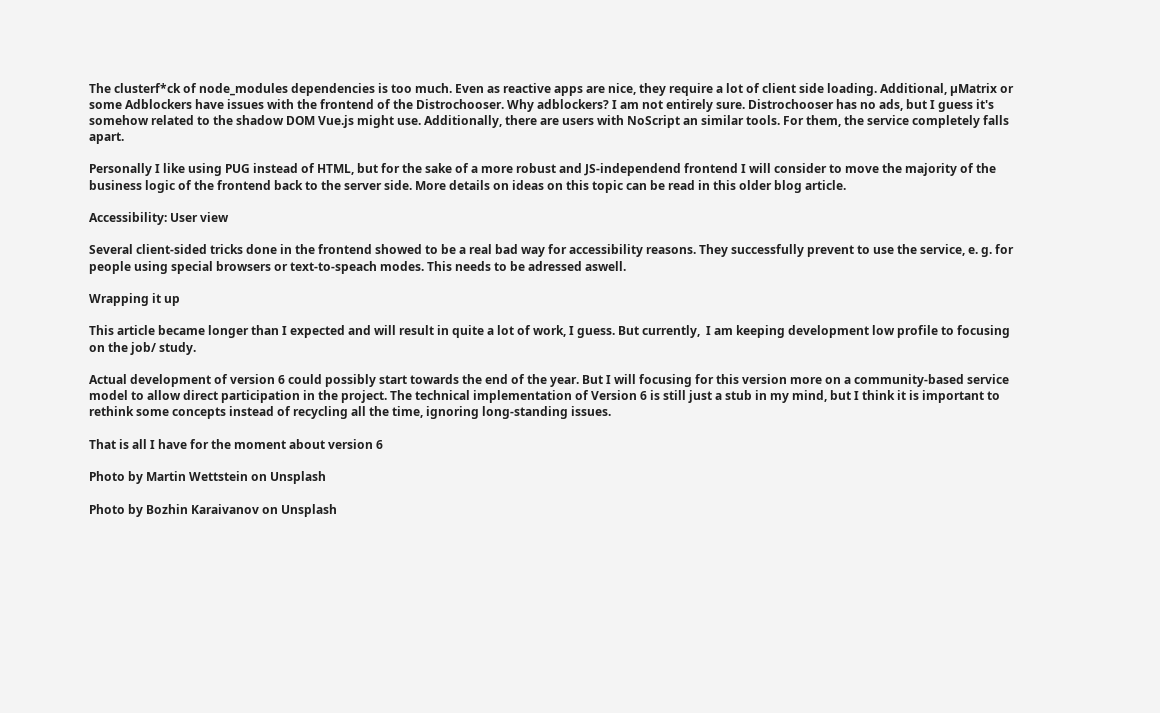The clusterf*ck of node_modules dependencies is too much. Even as reactive apps are nice, they require a lot of client side loading. Additional, µMatrix or some Adblockers have issues with the frontend of the Distrochooser. Why adblockers? I am not entirely sure. Distrochooser has no ads, but I guess it's somehow related to the shadow DOM Vue.js might use. Additionally, there are users with NoScript an similar tools. For them, the service completely falls apart.

Personally I like using PUG instead of HTML, but for the sake of a more robust and JS-independend frontend I will consider to move the majority of the business logic of the frontend back to the server side. More details on ideas on this topic can be read in this older blog article.

Accessibility: User view

Several client-sided tricks done in the frontend showed to be a real bad way for accessibility reasons. They successfully prevent to use the service, e. g. for people using special browsers or text-to-speach modes. This needs to be adressed aswell.

Wrapping it up

This article became longer than I expected and will result in quite a lot of work, I guess. But currently,  I am keeping development low profile to focusing on the job/ study.

Actual development of version 6 could possibly start towards the end of the year. But I will focusing for this version more on a community-based service model to allow direct participation in the project. The technical implementation of Version 6 is still just a stub in my mind, but I think it is important to rethink some concepts instead of recycling all the time, ignoring long-standing issues.

That is all I have for the moment about version 6

Photo by Martin Wettstein on Unsplash

Photo by Bozhin Karaivanov on Unsplash